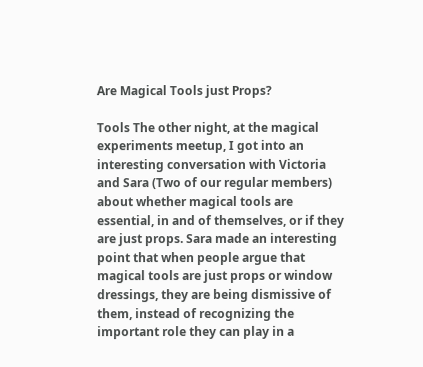Are Magical Tools just Props?

Tools The other night, at the magical experiments meetup, I got into an interesting conversation with Victoria and Sara (Two of our regular members) about whether magical tools are essential, in and of themselves, or if they are just props. Sara made an interesting point that when people argue that magical tools are just props or window dressings, they are being dismissive of them, instead of recognizing the important role they can play in a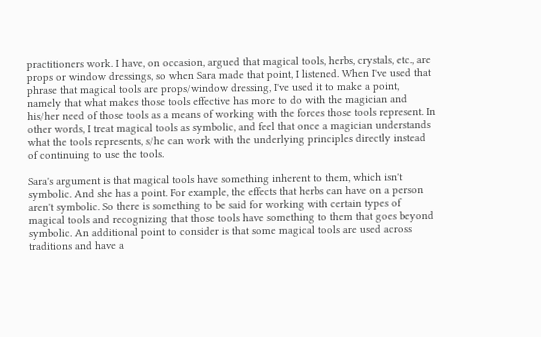practitioners work. I have, on occasion, argued that magical tools, herbs, crystals, etc., are props or window dressings, so when Sara made that point, I listened. When I've used that phrase that magical tools are props/window dressing, I've used it to make a point, namely that what makes those tools effective has more to do with the magician and his/her need of those tools as a means of working with the forces those tools represent. In other words, I treat magical tools as symbolic, and feel that once a magician understands what the tools represents, s/he can work with the underlying principles directly instead of continuing to use the tools.

Sara's argument is that magical tools have something inherent to them, which isn't symbolic. And she has a point. For example, the effects that herbs can have on a person aren't symbolic. So there is something to be said for working with certain types of magical tools and recognizing that those tools have something to them that goes beyond symbolic. An additional point to consider is that some magical tools are used across traditions and have a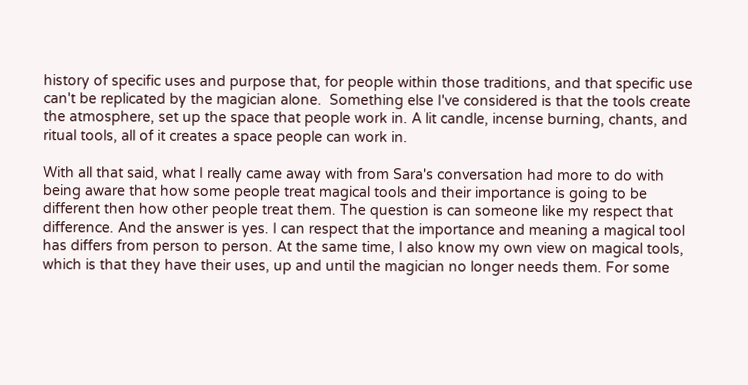history of specific uses and purpose that, for people within those traditions, and that specific use can't be replicated by the magician alone.  Something else I've considered is that the tools create the atmosphere, set up the space that people work in. A lit candle, incense burning, chants, and ritual tools, all of it creates a space people can work in.

With all that said, what I really came away with from Sara's conversation had more to do with being aware that how some people treat magical tools and their importance is going to be different then how other people treat them. The question is can someone like my respect that difference. And the answer is yes. I can respect that the importance and meaning a magical tool has differs from person to person. At the same time, I also know my own view on magical tools, which is that they have their uses, up and until the magician no longer needs them. For some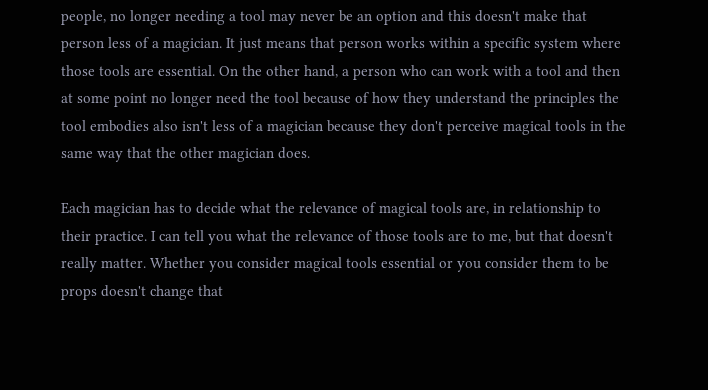people, no longer needing a tool may never be an option and this doesn't make that person less of a magician. It just means that person works within a specific system where those tools are essential. On the other hand, a person who can work with a tool and then at some point no longer need the tool because of how they understand the principles the tool embodies also isn't less of a magician because they don't perceive magical tools in the same way that the other magician does.

Each magician has to decide what the relevance of magical tools are, in relationship to their practice. I can tell you what the relevance of those tools are to me, but that doesn't really matter. Whether you consider magical tools essential or you consider them to be props doesn't change that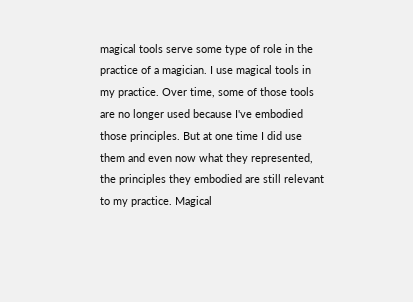magical tools serve some type of role in the practice of a magician. I use magical tools in my practice. Over time, some of those tools are no longer used because I've embodied those principles. But at one time I did use them and even now what they represented, the principles they embodied are still relevant to my practice. Magical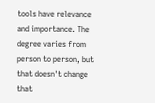tools have relevance and importance. The degree varies from person to person, but that doesn't change that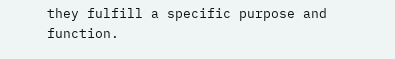they fulfill a specific purpose and function.